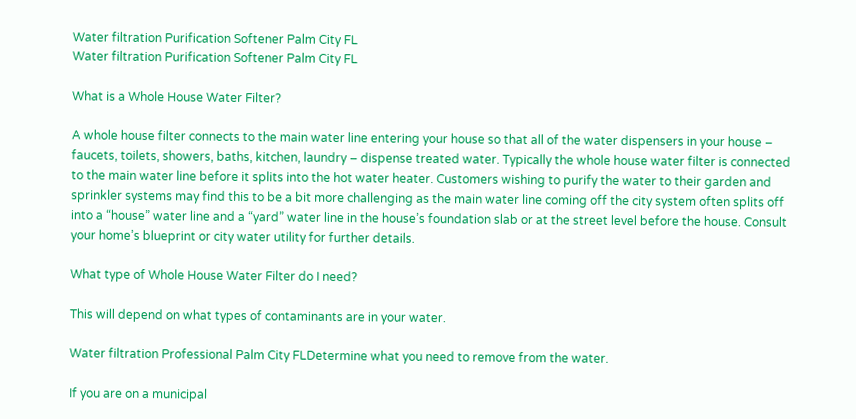Water filtration Purification Softener Palm City FL
Water filtration Purification Softener Palm City FL

What is a Whole House Water Filter?

A whole house filter connects to the main water line entering your house so that all of the water dispensers in your house – faucets, toilets, showers, baths, kitchen, laundry – dispense treated water. Typically the whole house water filter is connected to the main water line before it splits into the hot water heater. Customers wishing to purify the water to their garden and sprinkler systems may find this to be a bit more challenging as the main water line coming off the city system often splits off into a “house” water line and a “yard” water line in the house’s foundation slab or at the street level before the house. Consult your home’s blueprint or city water utility for further details.

What type of Whole House Water Filter do I need?

This will depend on what types of contaminants are in your water.

Water filtration Professional Palm City FLDetermine what you need to remove from the water.

If you are on a municipal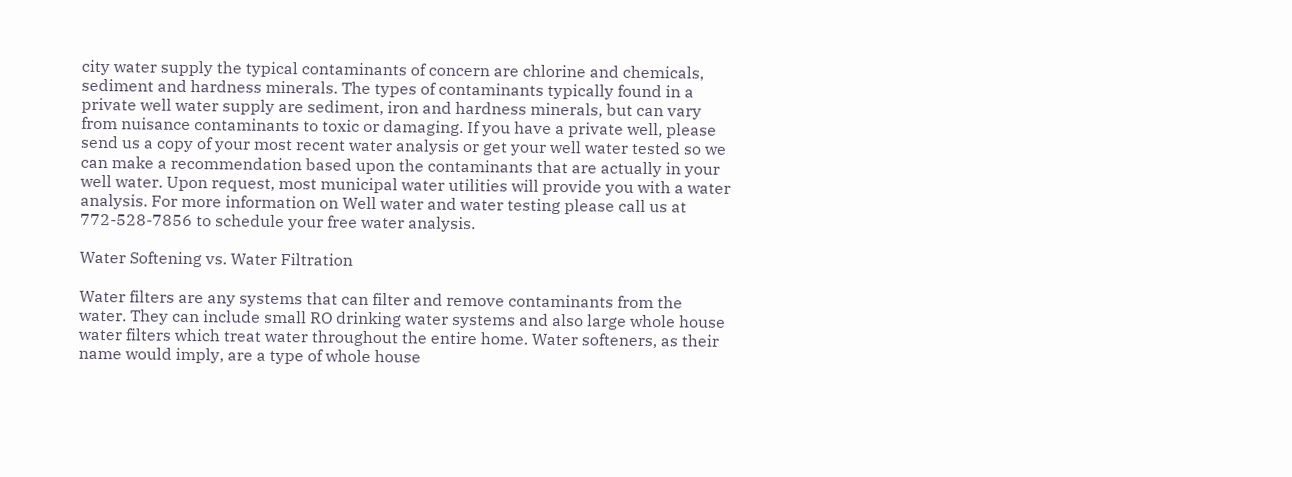city water supply the typical contaminants of concern are chlorine and chemicals, sediment and hardness minerals. The types of contaminants typically found in a private well water supply are sediment, iron and hardness minerals, but can vary from nuisance contaminants to toxic or damaging. If you have a private well, please send us a copy of your most recent water analysis or get your well water tested so we can make a recommendation based upon the contaminants that are actually in your well water. Upon request, most municipal water utilities will provide you with a water analysis. For more information on Well water and water testing please call us at 772-528-7856 to schedule your free water analysis.

Water Softening vs. Water Filtration

Water filters are any systems that can filter and remove contaminants from the water. They can include small RO drinking water systems and also large whole house water filters which treat water throughout the entire home. Water softeners, as their name would imply, are a type of whole house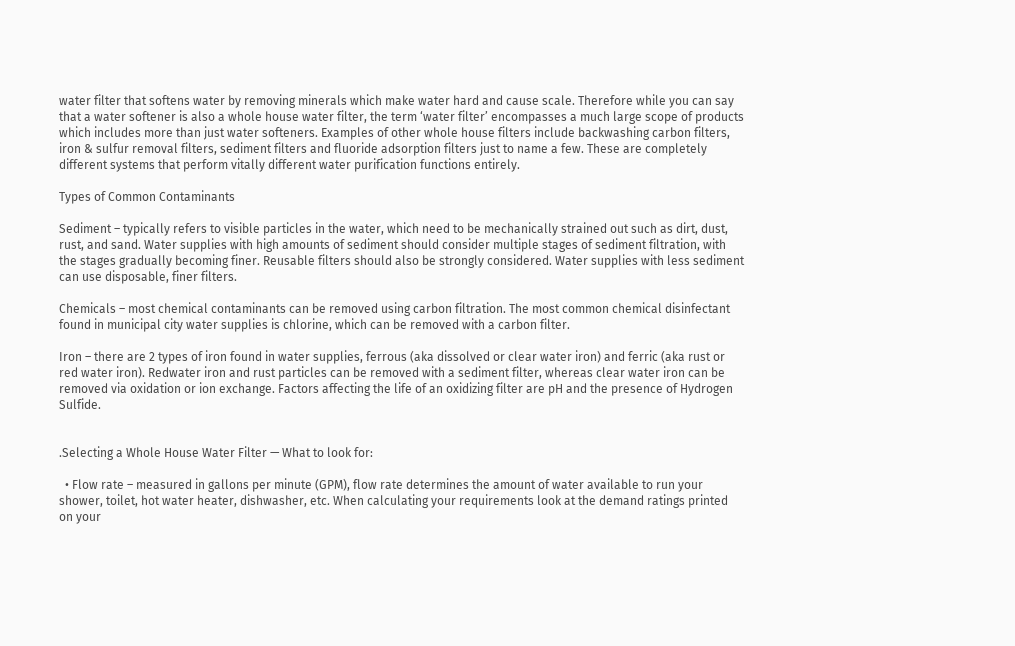water filter that softens water by removing minerals which make water hard and cause scale. Therefore while you can say that a water softener is also a whole house water filter, the term ‘water filter’ encompasses a much large scope of products which includes more than just water softeners. Examples of other whole house filters include backwashing carbon filters, iron & sulfur removal filters, sediment filters and fluoride adsorption filters just to name a few. These are completely different systems that perform vitally different water purification functions entirely.

Types of Common Contaminants

Sediment – typically refers to visible particles in the water, which need to be mechanically strained out such as dirt, dust, rust, and sand. Water supplies with high amounts of sediment should consider multiple stages of sediment filtration, with the stages gradually becoming finer. Reusable filters should also be strongly considered. Water supplies with less sediment can use disposable, finer filters.

Chemicals – most chemical contaminants can be removed using carbon filtration. The most common chemical disinfectant found in municipal city water supplies is chlorine, which can be removed with a carbon filter.

Iron – there are 2 types of iron found in water supplies, ferrous (aka dissolved or clear water iron) and ferric (aka rust or red water iron). Redwater iron and rust particles can be removed with a sediment filter, whereas clear water iron can be removed via oxidation or ion exchange. Factors affecting the life of an oxidizing filter are pH and the presence of Hydrogen Sulfide.


.Selecting a Whole House Water Filter — What to look for:

  • Flow rate – measured in gallons per minute (GPM), flow rate determines the amount of water available to run your shower, toilet, hot water heater, dishwasher, etc. When calculating your requirements look at the demand ratings printed on your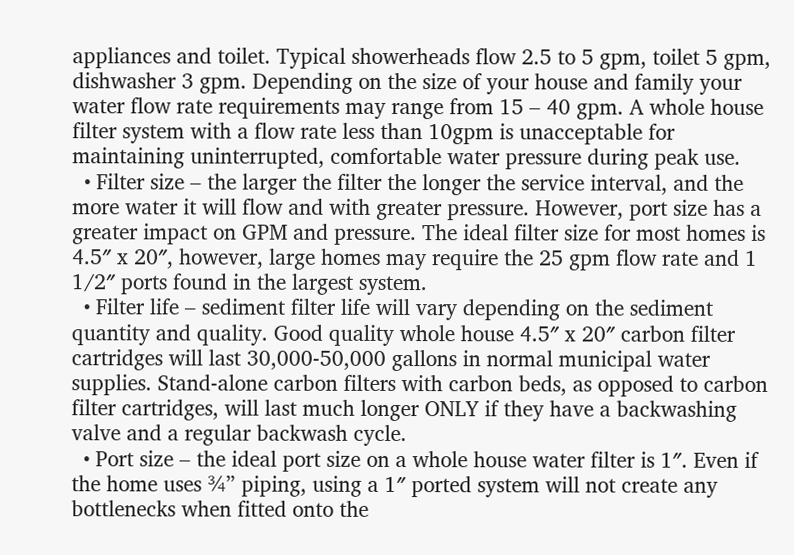appliances and toilet. Typical showerheads flow 2.5 to 5 gpm, toilet 5 gpm, dishwasher 3 gpm. Depending on the size of your house and family your water flow rate requirements may range from 15 – 40 gpm. A whole house filter system with a flow rate less than 10gpm is unacceptable for maintaining uninterrupted, comfortable water pressure during peak use.
  • Filter size – the larger the filter the longer the service interval, and the more water it will flow and with greater pressure. However, port size has a greater impact on GPM and pressure. The ideal filter size for most homes is 4.5″ x 20″, however, large homes may require the 25 gpm flow rate and 1 1/2″ ports found in the largest system.
  • Filter life – sediment filter life will vary depending on the sediment quantity and quality. Good quality whole house 4.5″ x 20″ carbon filter cartridges will last 30,000-50,000 gallons in normal municipal water supplies. Stand-alone carbon filters with carbon beds, as opposed to carbon filter cartridges, will last much longer ONLY if they have a backwashing valve and a regular backwash cycle.
  • Port size – the ideal port size on a whole house water filter is 1″. Even if the home uses ¾” piping, using a 1″ ported system will not create any bottlenecks when fitted onto the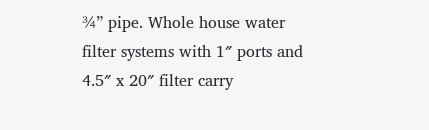¾” pipe. Whole house water filter systems with 1″ ports and 4.5″ x 20″ filter carry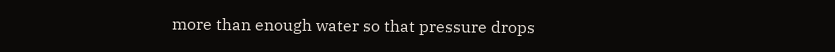more than enough water so that pressure drops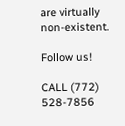are virtually non-existent.

Follow us!

CALL (772) 528-7856